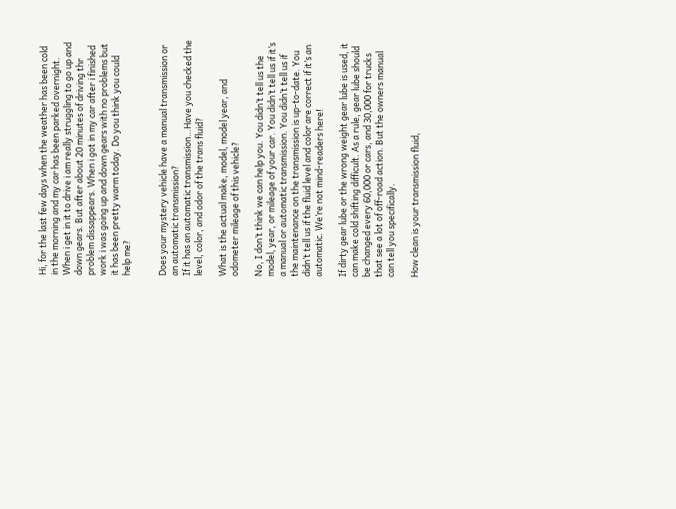Hi, for the last few days when the weather has been cold in the morning and my car has been parked overnight. When i get in it to drive i am really struggling to go up and down gears. But after about 20 minutes of driving thr problem dissappears. When i got in my car after i finished work i was going up and down gears with no problems but it has been pretty warm today. Do you think you could help me?


Does your mystery vehicle have a manual transmission or an automatic transmission?
If it has an automatic transmission…Have you checked the level, color, and odor of the trans fluid?

What is the actual make, model, model year, and odometer mileage of this vehicle?

No, I don’t think we can help you. You didn’t tell us the model, year, or mileage of your car. You didn’t tell us if it’s a manual or automatic transmission. You didn’t tell us if the maintenance on the transmission is up-to-date. You didn’t tell us if the fluid level and color are correct if it’s an automatic. We’re not mind-readers here!

If dirty gear lube or the wrong weight gear lube is used, it can make cold shifting difficult. As a rule, gear lube should be changed every 60,000 or cars, and 30,000 for trucks that see a lot of off-road action. But the owners manual can tell you specifically.

How clean is your transmission fluid,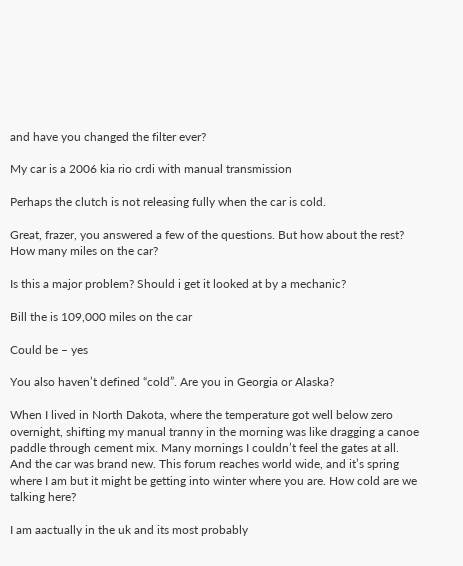and have you changed the filter ever?

My car is a 2006 kia rio crdi with manual transmission

Perhaps the clutch is not releasing fully when the car is cold.

Great, frazer, you answered a few of the questions. But how about the rest? How many miles on the car?

Is this a major problem? Should i get it looked at by a mechanic?

Bill the is 109,000 miles on the car

Could be – yes

You also haven’t defined “cold”. Are you in Georgia or Alaska?

When I lived in North Dakota, where the temperature got well below zero overnight, shifting my manual tranny in the morning was like dragging a canoe paddle through cement mix. Many mornings I couldn’t feel the gates at all. And the car was brand new. This forum reaches world wide, and it’s spring where I am but it might be getting into winter where you are. How cold are we talking here?

I am aactually in the uk and its most probably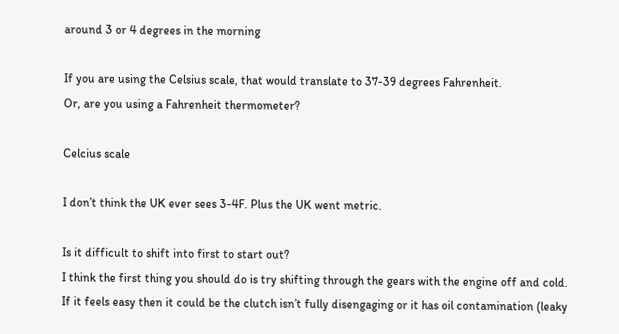around 3 or 4 degrees in the morning

If you are using the Celsius scale, that would translate to 37-39 degrees Fahrenheit.
Or, are you using a Fahrenheit thermometer?

Celcius scale

I don’t think the UK ever sees 3-4F. Plus the UK went metric.

Is it difficult to shift into first to start out?
I think the first thing you should do is try shifting through the gears with the engine off and cold.
If it feels easy then it could be the clutch isn’t fully disengaging or it has oil contamination (leaky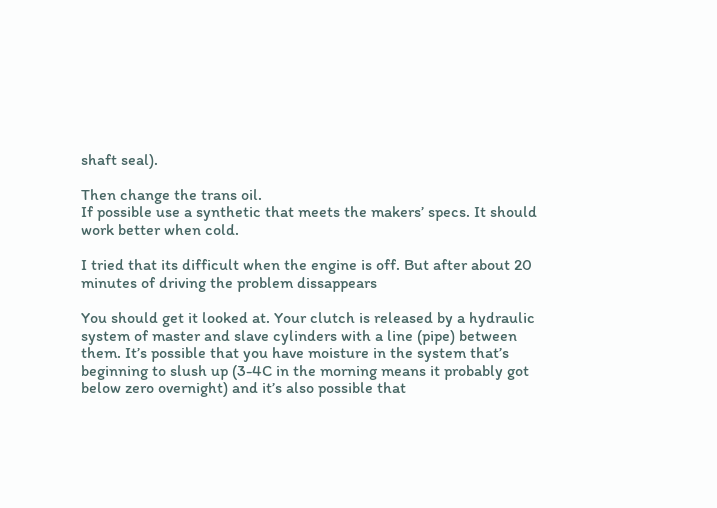shaft seal).

Then change the trans oil.
If possible use a synthetic that meets the makers’ specs. It should work better when cold.

I tried that its difficult when the engine is off. But after about 20 minutes of driving the problem dissappears

You should get it looked at. Your clutch is released by a hydraulic system of master and slave cylinders with a line (pipe) between them. It’s possible that you have moisture in the system that’s beginning to slush up (3-4C in the morning means it probably got below zero overnight) and it’s also possible that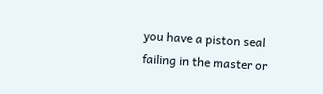you have a piston seal failing in the master or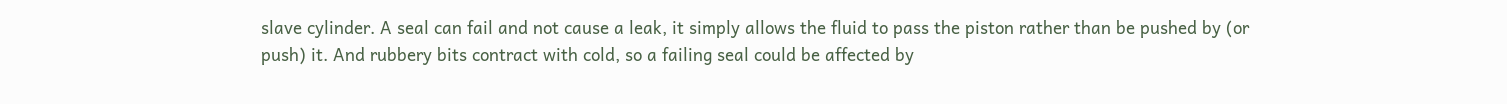slave cylinder. A seal can fail and not cause a leak, it simply allows the fluid to pass the piston rather than be pushed by (or push) it. And rubbery bits contract with cold, so a failing seal could be affected by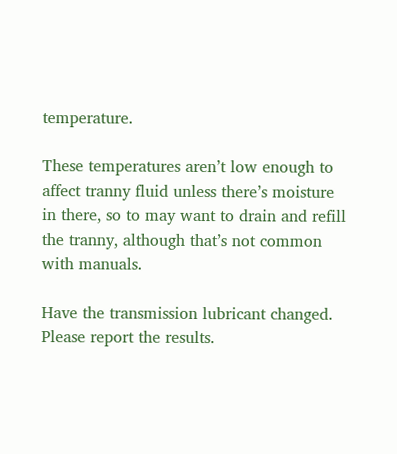temperature.

These temperatures aren’t low enough to affect tranny fluid unless there’s moisture in there, so to may want to drain and refill the tranny, although that’s not common with manuals.

Have the transmission lubricant changed. Please report the results.